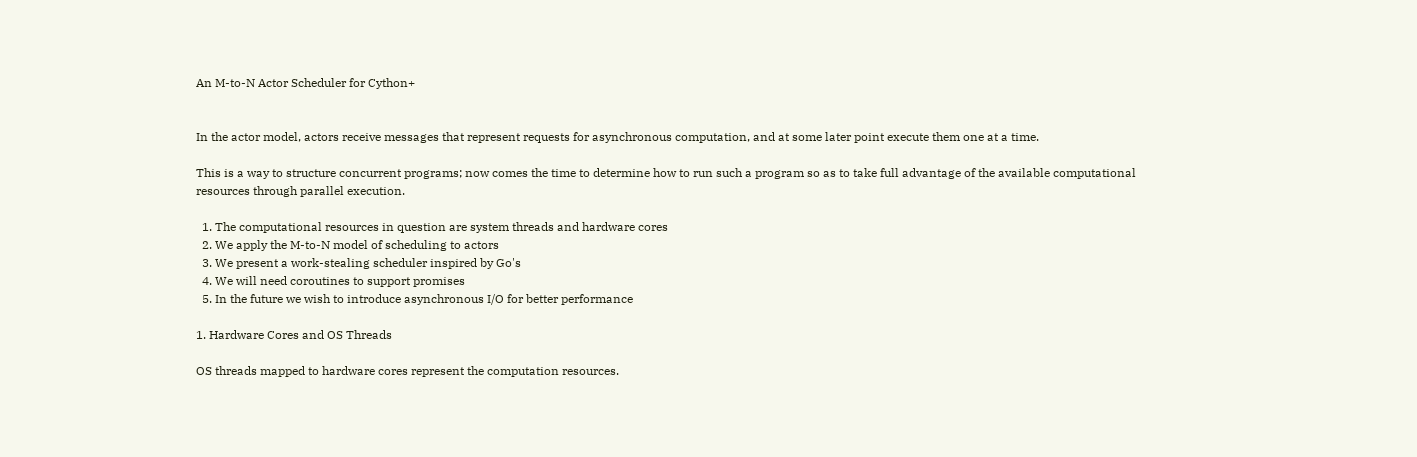An M-to-N Actor Scheduler for Cython+


In the actor model, actors receive messages that represent requests for asynchronous computation, and at some later point execute them one at a time.

This is a way to structure concurrent programs; now comes the time to determine how to run such a program so as to take full advantage of the available computational resources through parallel execution.

  1. The computational resources in question are system threads and hardware cores
  2. We apply the M-to-N model of scheduling to actors
  3. We present a work-stealing scheduler inspired by Go's
  4. We will need coroutines to support promises
  5. In the future we wish to introduce asynchronous I/O for better performance

1. Hardware Cores and OS Threads

OS threads mapped to hardware cores represent the computation resources.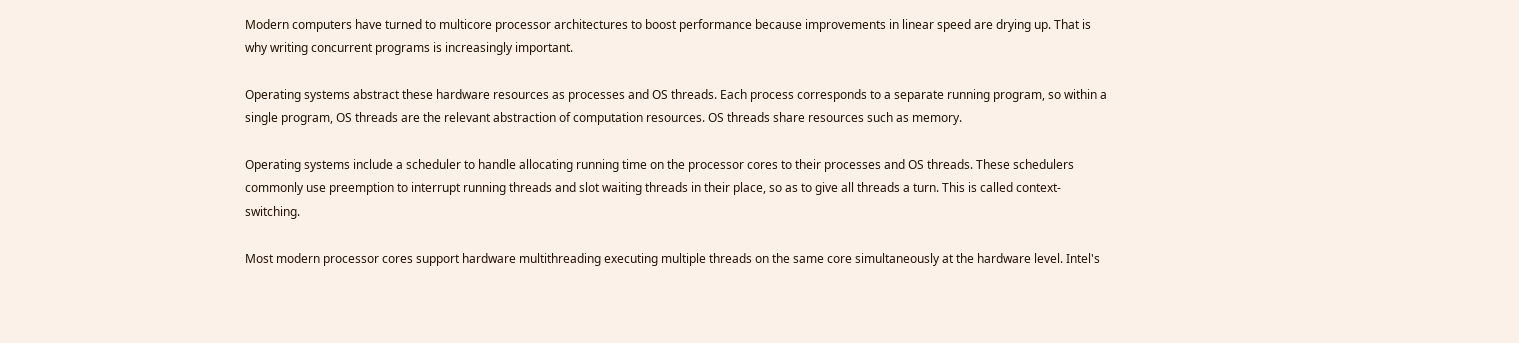Modern computers have turned to multicore processor architectures to boost performance because improvements in linear speed are drying up. That is why writing concurrent programs is increasingly important.

Operating systems abstract these hardware resources as processes and OS threads. Each process corresponds to a separate running program, so within a single program, OS threads are the relevant abstraction of computation resources. OS threads share resources such as memory.

Operating systems include a scheduler to handle allocating running time on the processor cores to their processes and OS threads. These schedulers commonly use preemption to interrupt running threads and slot waiting threads in their place, so as to give all threads a turn. This is called context-switching.

Most modern processor cores support hardware multithreading executing multiple threads on the same core simultaneously at the hardware level. Intel's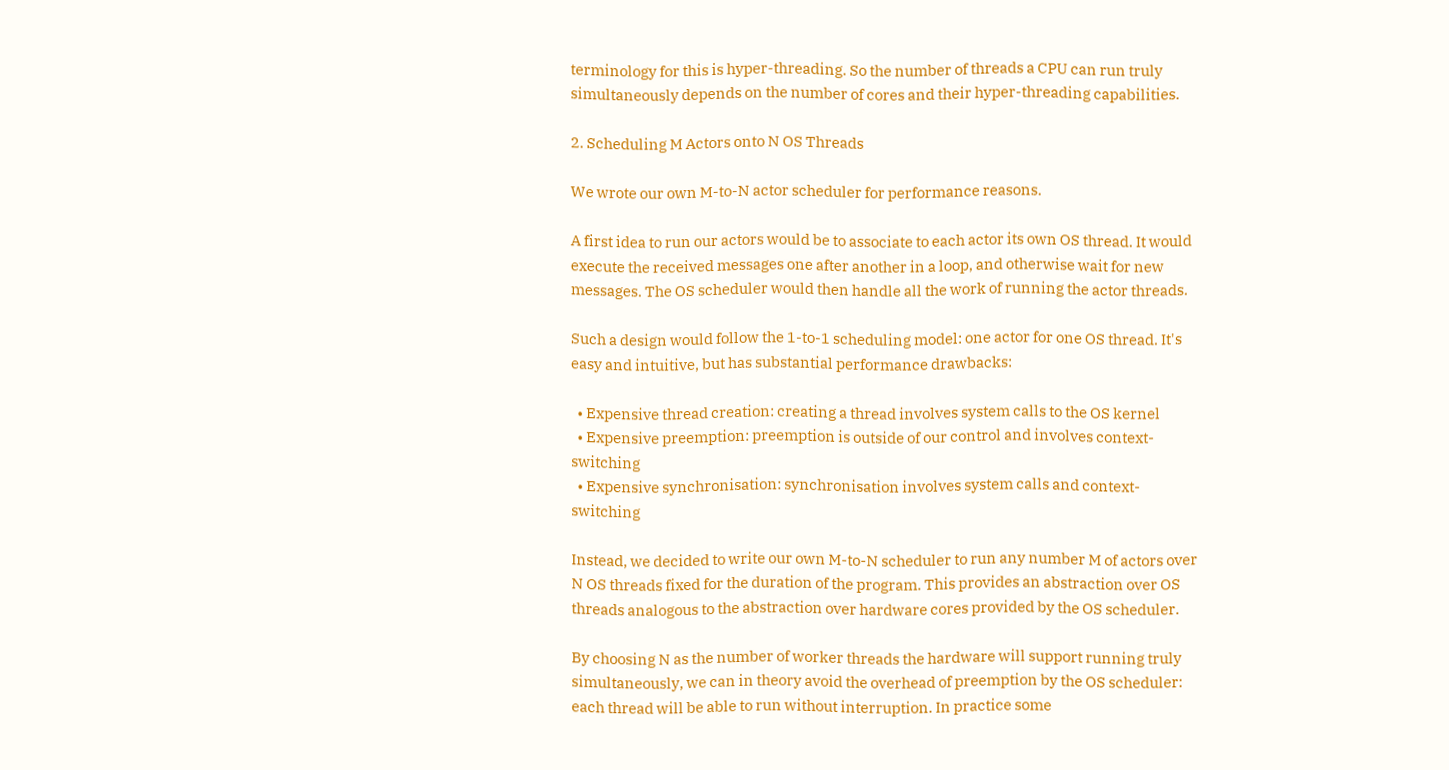terminology for this is hyper-threading. So the number of threads a CPU can run truly simultaneously depends on the number of cores and their hyper-threading capabilities.

2. Scheduling M Actors onto N OS Threads

We wrote our own M-to-N actor scheduler for performance reasons.

A first idea to run our actors would be to associate to each actor its own OS thread. It would execute the received messages one after another in a loop, and otherwise wait for new messages. The OS scheduler would then handle all the work of running the actor threads.

Such a design would follow the 1-to-1 scheduling model: one actor for one OS thread. It's easy and intuitive, but has substantial performance drawbacks:

  • Expensive thread creation: creating a thread involves system calls to the OS kernel
  • Expensive preemption: preemption is outside of our control and involves context-switching
  • Expensive synchronisation: synchronisation involves system calls and context-switching

Instead, we decided to write our own M-to-N scheduler to run any number M of actors over N OS threads fixed for the duration of the program. This provides an abstraction over OS threads analogous to the abstraction over hardware cores provided by the OS scheduler.

By choosing N as the number of worker threads the hardware will support running truly simultaneously, we can in theory avoid the overhead of preemption by the OS scheduler: each thread will be able to run without interruption. In practice some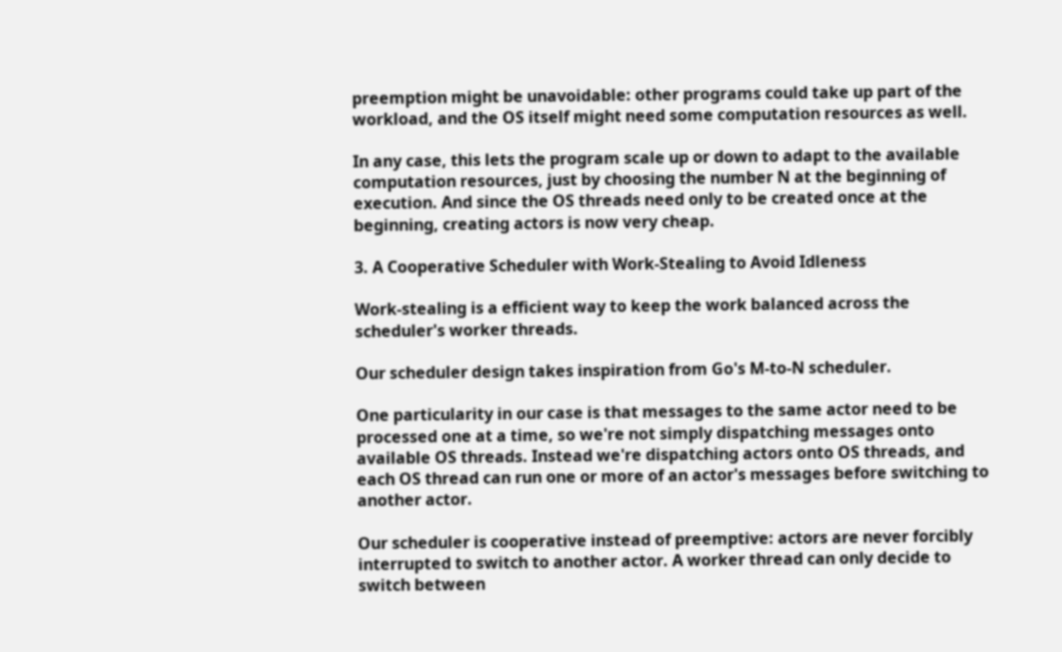preemption might be unavoidable: other programs could take up part of the workload, and the OS itself might need some computation resources as well.

In any case, this lets the program scale up or down to adapt to the available computation resources, just by choosing the number N at the beginning of execution. And since the OS threads need only to be created once at the beginning, creating actors is now very cheap.

3. A Cooperative Scheduler with Work-Stealing to Avoid Idleness

Work-stealing is a efficient way to keep the work balanced across the scheduler's worker threads.

Our scheduler design takes inspiration from Go's M-to-N scheduler.

One particularity in our case is that messages to the same actor need to be processed one at a time, so we're not simply dispatching messages onto available OS threads. Instead we're dispatching actors onto OS threads, and each OS thread can run one or more of an actor's messages before switching to another actor.

Our scheduler is cooperative instead of preemptive: actors are never forcibly interrupted to switch to another actor. A worker thread can only decide to switch between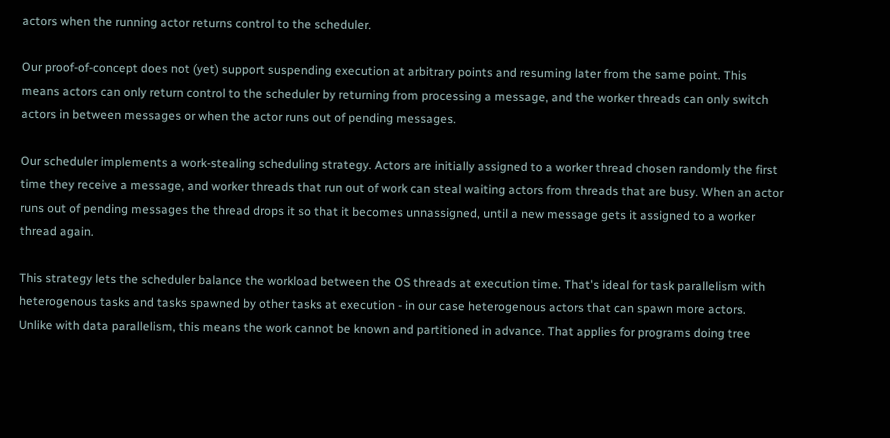actors when the running actor returns control to the scheduler.

Our proof-of-concept does not (yet) support suspending execution at arbitrary points and resuming later from the same point. This means actors can only return control to the scheduler by returning from processing a message, and the worker threads can only switch actors in between messages or when the actor runs out of pending messages.

Our scheduler implements a work-stealing scheduling strategy. Actors are initially assigned to a worker thread chosen randomly the first time they receive a message, and worker threads that run out of work can steal waiting actors from threads that are busy. When an actor runs out of pending messages the thread drops it so that it becomes unnassigned, until a new message gets it assigned to a worker thread again.

This strategy lets the scheduler balance the workload between the OS threads at execution time. That's ideal for task parallelism with heterogenous tasks and tasks spawned by other tasks at execution - in our case heterogenous actors that can spawn more actors. Unlike with data parallelism, this means the work cannot be known and partitioned in advance. That applies for programs doing tree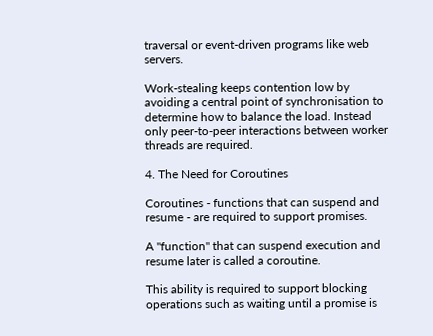traversal or event-driven programs like web servers.

Work-stealing keeps contention low by avoiding a central point of synchronisation to determine how to balance the load. Instead only peer-to-peer interactions between worker threads are required.

4. The Need for Coroutines

Coroutines - functions that can suspend and resume - are required to support promises.

A "function" that can suspend execution and resume later is called a coroutine.

This ability is required to support blocking operations such as waiting until a promise is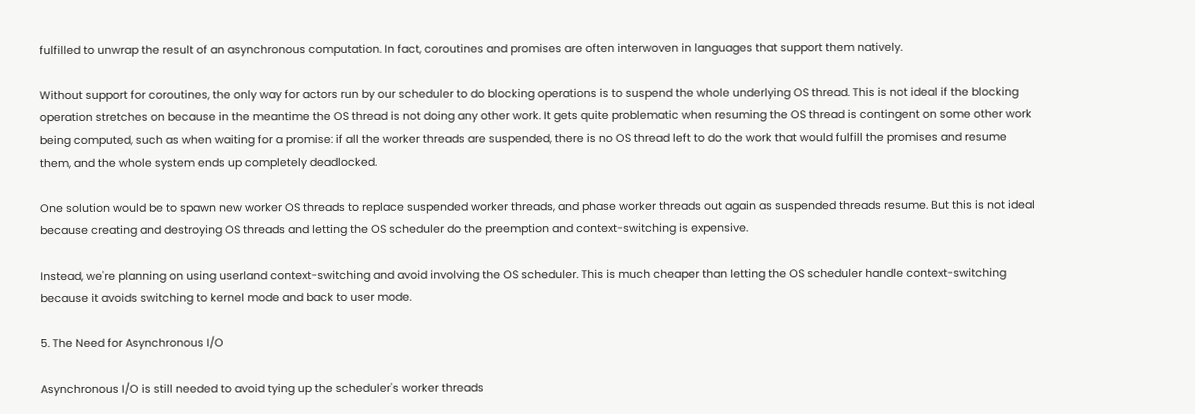fulfilled to unwrap the result of an asynchronous computation. In fact, coroutines and promises are often interwoven in languages that support them natively.

Without support for coroutines, the only way for actors run by our scheduler to do blocking operations is to suspend the whole underlying OS thread. This is not ideal if the blocking operation stretches on because in the meantime the OS thread is not doing any other work. It gets quite problematic when resuming the OS thread is contingent on some other work being computed, such as when waiting for a promise: if all the worker threads are suspended, there is no OS thread left to do the work that would fulfill the promises and resume them, and the whole system ends up completely deadlocked.

One solution would be to spawn new worker OS threads to replace suspended worker threads, and phase worker threads out again as suspended threads resume. But this is not ideal because creating and destroying OS threads and letting the OS scheduler do the preemption and context-switching is expensive.

Instead, we're planning on using userland context-switching and avoid involving the OS scheduler. This is much cheaper than letting the OS scheduler handle context-switching because it avoids switching to kernel mode and back to user mode.

5. The Need for Asynchronous I/O

Asynchronous I/O is still needed to avoid tying up the scheduler's worker threads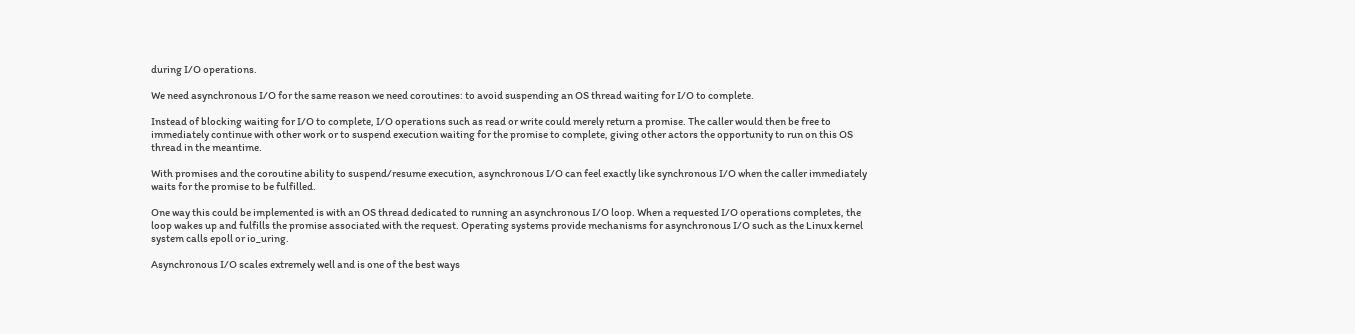during I/O operations.

We need asynchronous I/O for the same reason we need coroutines: to avoid suspending an OS thread waiting for I/O to complete.

Instead of blocking waiting for I/O to complete, I/O operations such as read or write could merely return a promise. The caller would then be free to immediately continue with other work or to suspend execution waiting for the promise to complete, giving other actors the opportunity to run on this OS thread in the meantime.

With promises and the coroutine ability to suspend/resume execution, asynchronous I/O can feel exactly like synchronous I/O when the caller immediately waits for the promise to be fulfilled.

One way this could be implemented is with an OS thread dedicated to running an asynchronous I/O loop. When a requested I/O operations completes, the loop wakes up and fulfills the promise associated with the request. Operating systems provide mechanisms for asynchronous I/O such as the Linux kernel system calls epoll or io_uring.

Asynchronous I/O scales extremely well and is one of the best ways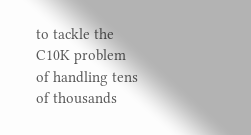to tackle the C10K problem of handling tens of thousands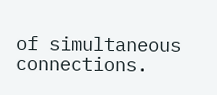of simultaneous connections.